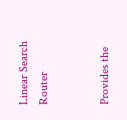Linear Search Router


Provides the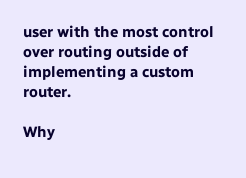user with the most control over routing outside of implementing a custom router.

Why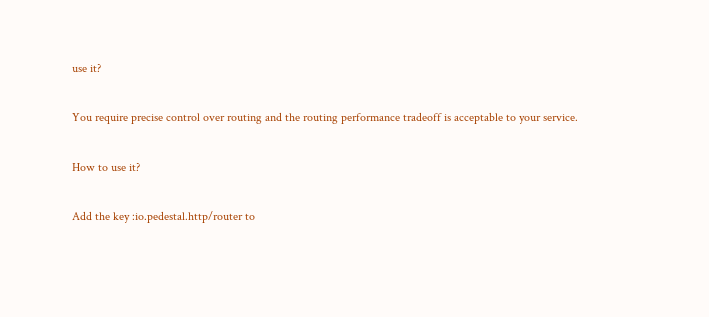use it?

You require precise control over routing and the routing performance tradeoff is acceptable to your service.

How to use it?

Add the key :io.pedestal.http/router to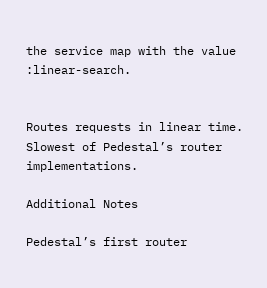the service map with the value :linear-search.


Routes requests in linear time. Slowest of Pedestal’s router implementations.

Additional Notes

Pedestal’s first router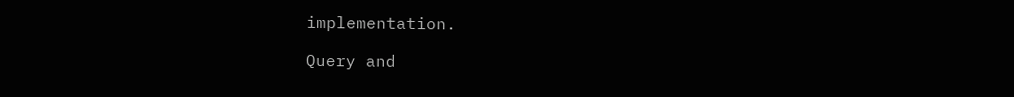implementation.

Query and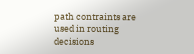path contraints are used in routing decisions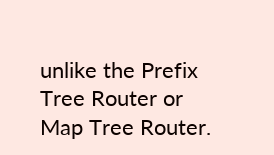unlike the Prefix Tree Router or Map Tree Router.